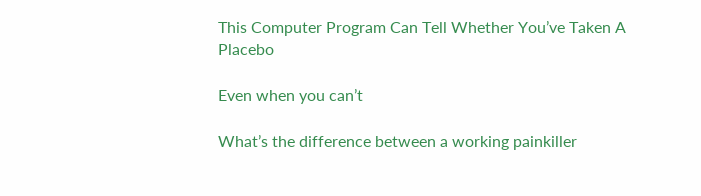This Computer Program Can Tell Whether You’ve Taken A Placebo

Even when you can’t

What’s the difference between a working painkiller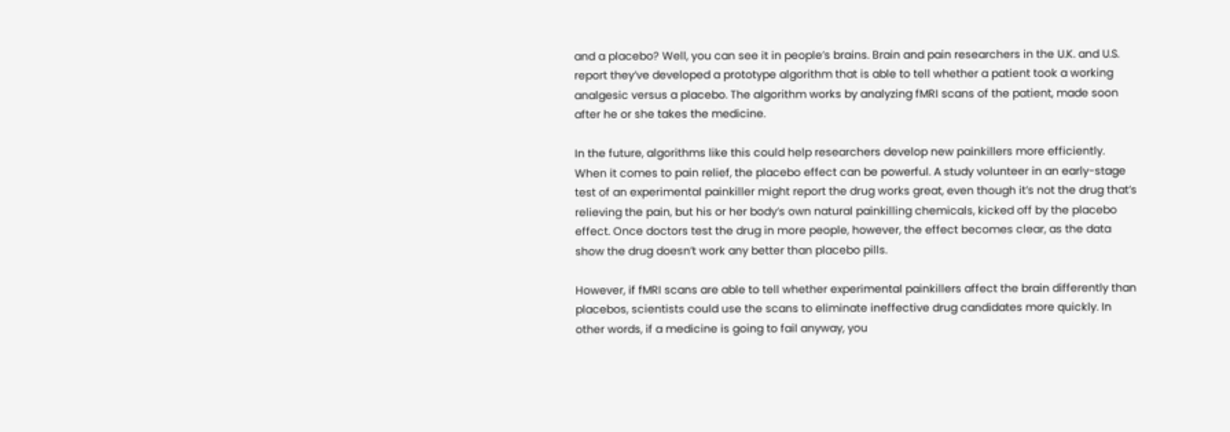and a placebo? Well, you can see it in people’s brains. Brain and pain researchers in the U.K. and U.S. report they’ve developed a prototype algorithm that is able to tell whether a patient took a working analgesic versus a placebo. The algorithm works by analyzing fMRI scans of the patient, made soon after he or she takes the medicine.

In the future, algorithms like this could help researchers develop new painkillers more efficiently. When it comes to pain relief, the placebo effect can be powerful. A study volunteer in an early-stage test of an experimental painkiller might report the drug works great, even though it’s not the drug that’s relieving the pain, but his or her body’s own natural painkilling chemicals, kicked off by the placebo effect. Once doctors test the drug in more people, however, the effect becomes clear, as the data show the drug doesn’t work any better than placebo pills.

However, if fMRI scans are able to tell whether experimental painkillers affect the brain differently than placebos, scientists could use the scans to eliminate ineffective drug candidates more quickly. In other words, if a medicine is going to fail anyway, you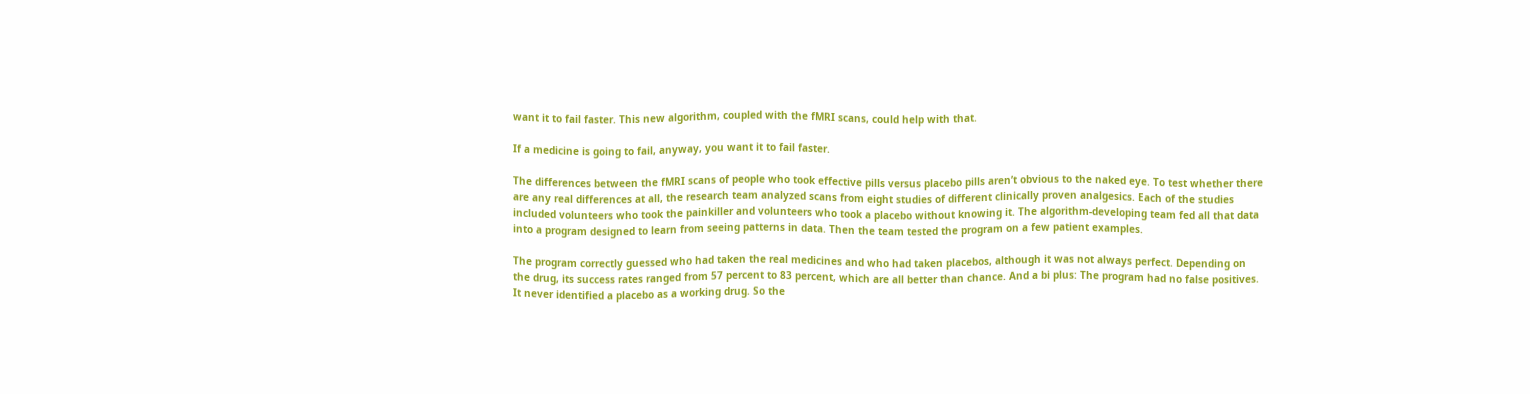want it to fail faster. This new algorithm, coupled with the fMRI scans, could help with that.

If a medicine is going to fail, anyway, you want it to fail faster.

The differences between the fMRI scans of people who took effective pills versus placebo pills aren’t obvious to the naked eye. To test whether there are any real differences at all, the research team analyzed scans from eight studies of different clinically proven analgesics. Each of the studies included volunteers who took the painkiller and volunteers who took a placebo without knowing it. The algorithm-developing team fed all that data into a program designed to learn from seeing patterns in data. Then the team tested the program on a few patient examples.

The program correctly guessed who had taken the real medicines and who had taken placebos, although it was not always perfect. Depending on the drug, its success rates ranged from 57 percent to 83 percent, which are all better than chance. And a bi plus: The program had no false positives. It never identified a placebo as a working drug. So the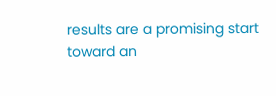results are a promising start toward an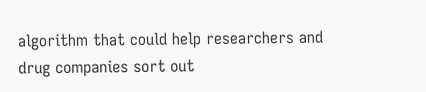algorithm that could help researchers and drug companies sort out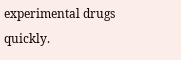experimental drugs quickly.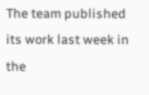The team published its work last week in the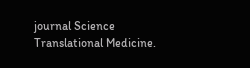journal Science Translational Medicine.